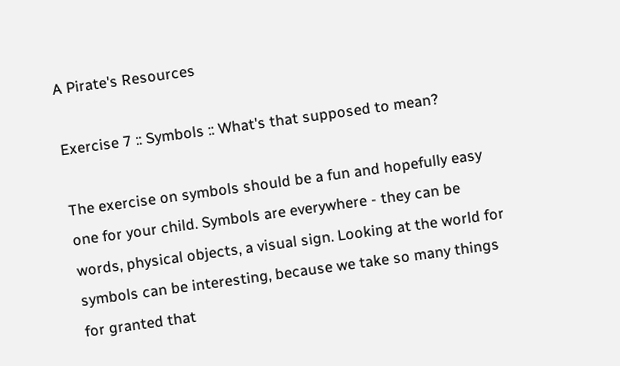A Pirate's Resources

Exercise 7 :: Symbols :: What's that supposed to mean?

The exercise on symbols should be a fun and hopefully easy one for your child. Symbols are everywhere - they can be words, physical objects, a visual sign. Looking at the world for symbols can be interesting, because we take so many things for granted that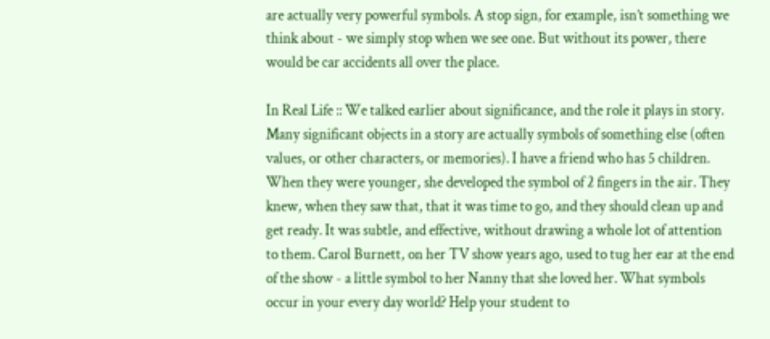are actually very powerful symbols. A stop sign, for example, isn’t something we think about - we simply stop when we see one. But without its power, there would be car accidents all over the place.

In Real Life :: We talked earlier about significance, and the role it plays in story. Many significant objects in a story are actually symbols of something else (often values, or other characters, or memories). I have a friend who has 5 children. When they were younger, she developed the symbol of 2 fingers in the air. They knew, when they saw that, that it was time to go, and they should clean up and get ready. It was subtle, and effective, without drawing a whole lot of attention to them. Carol Burnett, on her TV show years ago, used to tug her ear at the end of the show - a little symbol to her Nanny that she loved her. What symbols occur in your every day world? Help your student to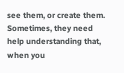see them, or create them. Sometimes, they need help understanding that, when you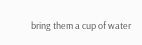bring them a cup of water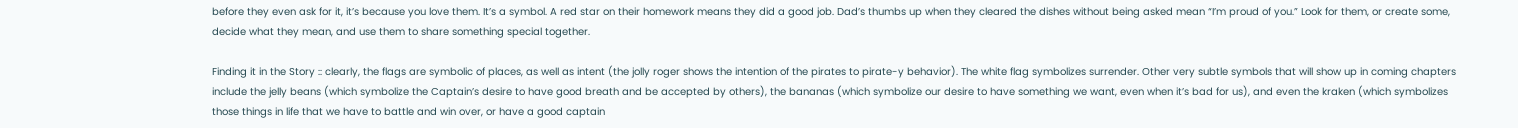before they even ask for it, it’s because you love them. It’s a symbol. A red star on their homework means they did a good job. Dad’s thumbs up when they cleared the dishes without being asked mean “I’m proud of you.” Look for them, or create some, decide what they mean, and use them to share something special together.

Finding it in the Story :: clearly, the flags are symbolic of places, as well as intent (the jolly roger shows the intention of the pirates to pirate-y behavior). The white flag symbolizes surrender. Other very subtle symbols that will show up in coming chapters include the jelly beans (which symbolize the Captain’s desire to have good breath and be accepted by others), the bananas (which symbolize our desire to have something we want, even when it’s bad for us), and even the kraken (which symbolizes those things in life that we have to battle and win over, or have a good captain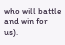who will battle and win for us).